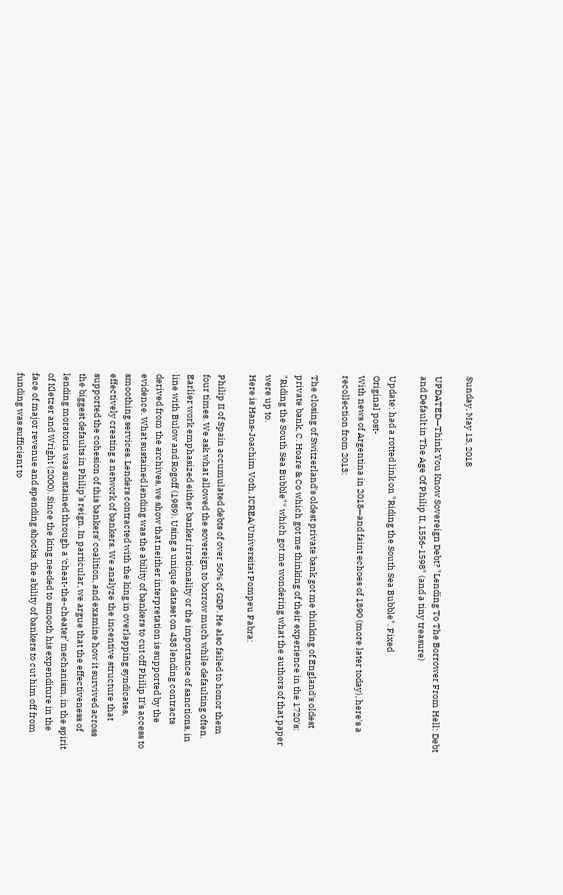Sunday, May 13, 2018

UPDATED—Think You Know Sovereign Debt? "Lending To The Borrower From Hell: Debt and Default in The Age Of Philip II, 1556-1598" (and a tiny treasure)

Update: had a rotted link on "Riding the South Sea Bubble". Fixed
Original post-
With news of Argentina in 2018—and faint echoes of 1890 (more later today), here's a recollection from 2013:

The closing of Switzerland's oldest private bank got me thinking of England's oldest private bank, C. Hoare & Co which got me thinking of their experience in the 1720's: "Riding the South Sea Bubble"* which got me wondering what the authors of that paper were up to.
Here is Hans-Joachim Voth, ICREA/Universitat Pompeu Fabra:

Philip II of Spain accumulated debts of over 50% of GDP. He also failed to honor them four times. We ask what allowed the sovereign to borrow much while defaulting often. Earlier work emphasized either banker irrationality or the importance of sanctions, in line with Bulow and Rogoff (1989). Using a unique dataset on 438 lending contracts derived from the archives, we show that neither interpretation is supported by the evidence. What sustained lending was the ability of bankers to cut off Philip II’s access to smoothing services. Lenders contracted with the king in overlapping syndicates, effectively creating a network of bankers. We analyze the incentive structure that supported the cohesion of this bankers’ coalition, and examine how it survived across the biggest defaults in Philip’s reign. In particular, we argue that the effectiveness of lending moratoria was sustained through a ‘cheat-the-cheater’ mechanism, in the spirit of Kletzer and Wright (2000). Since the king needed to smooth his expenditure in the face of major revenue and spending shocks, the ability of bankers to cut him off from funding was sufficient to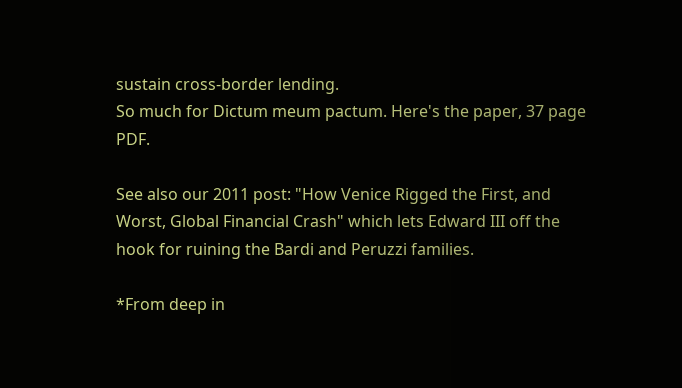sustain cross-border lending.
So much for Dictum meum pactum. Here's the paper, 37 page PDF.

See also our 2011 post: "How Venice Rigged the First, and Worst, Global Financial Crash" which lets Edward III off the hook for ruining the Bardi and Peruzzi families.

*From deep in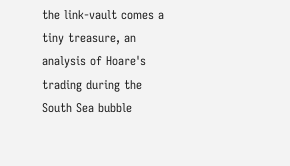the link-vault comes a tiny treasure, an analysis of Hoare's trading during the South Sea bubble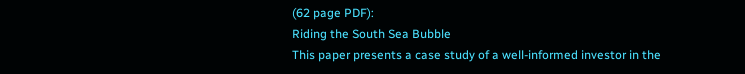(62 page PDF):
Riding the South Sea Bubble
This paper presents a case study of a well-informed investor in the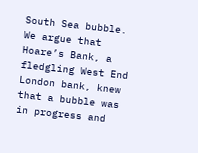South Sea bubble. We argue that Hoare’s Bank, a fledgling West End London bank, knew that a bubble was in progress and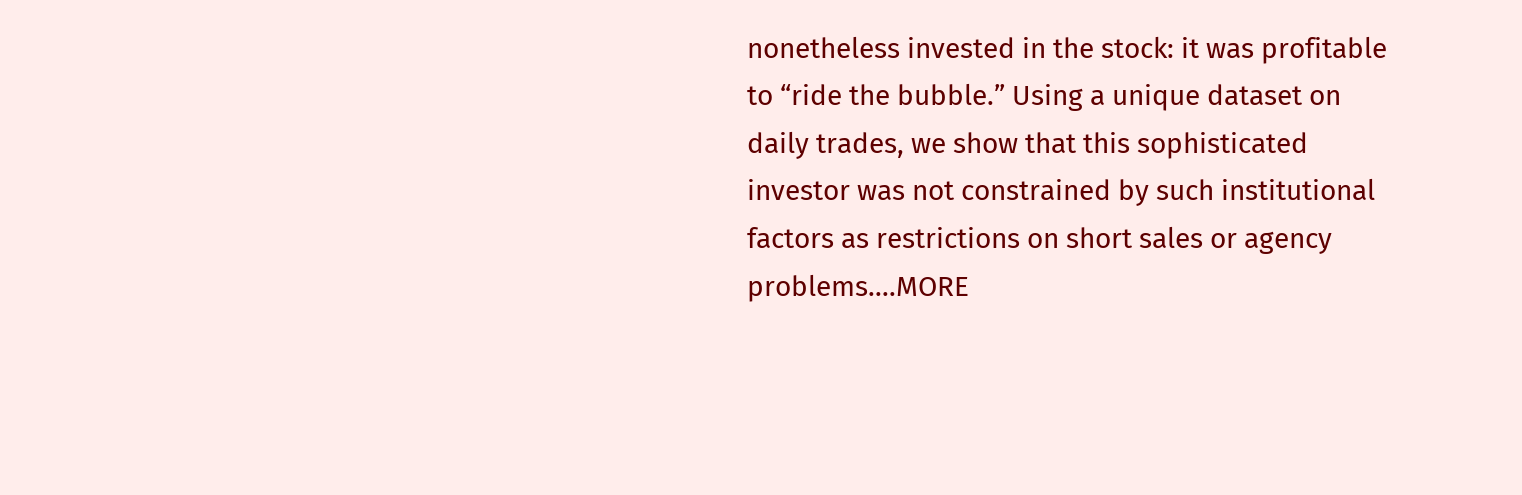nonetheless invested in the stock: it was profitable to “ride the bubble.” Using a unique dataset on daily trades, we show that this sophisticated investor was not constrained by such institutional factors as restrictions on short sales or agency problems....MORE